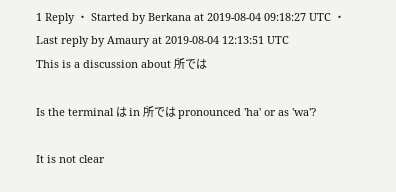1 Reply ・ Started by Berkana at 2019-08-04 09:18:27 UTC ・ Last reply by Amaury at 2019-08-04 12:13:51 UTC
This is a discussion about 所では

Is the terminal は in 所では pronounced 'ha' or as 'wa'?

It is not clear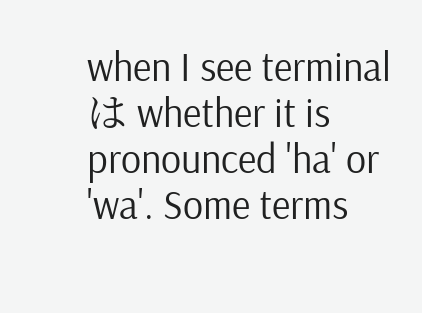when I see terminal は whether it is pronounced 'ha' or 'wa'. Some terms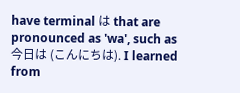have terminal は that are pronounced as 'wa', such as 今日は (こんにちは). I learned from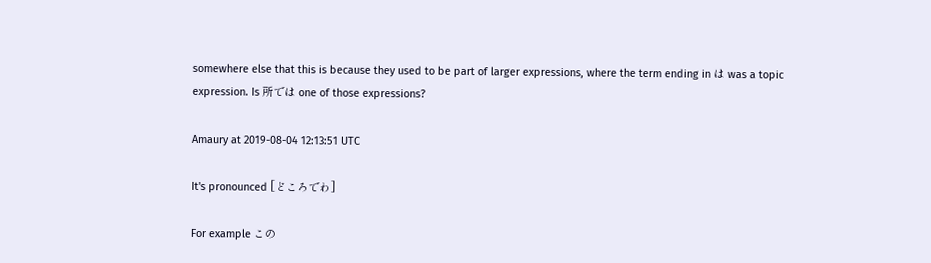somewhere else that this is because they used to be part of larger expressions, where the term ending in は was a topic expression. Is 所では one of those expressions?

Amaury at 2019-08-04 12:13:51 UTC

It's pronounced [どころでわ]

For example この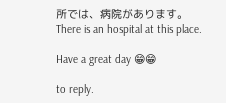所では、病院があります。
There is an hospital at this place.

Have a great day 😁😁

to reply.